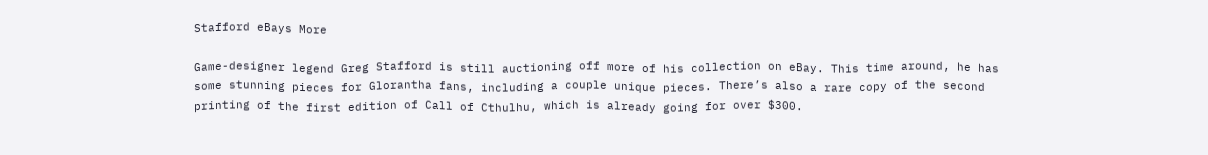Stafford eBays More

Game-designer legend Greg Stafford is still auctioning off more of his collection on eBay. This time around, he has some stunning pieces for Glorantha fans, including a couple unique pieces. There’s also a rare copy of the second printing of the first edition of Call of Cthulhu, which is already going for over $300.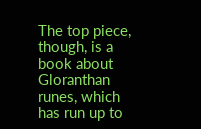The top piece, though, is a book about Gloranthan runes, which has run up to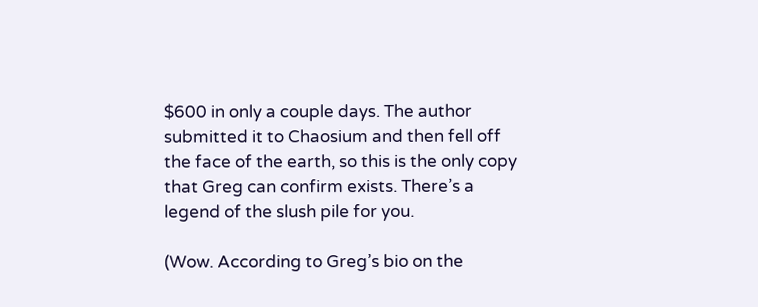$600 in only a couple days. The author submitted it to Chaosium and then fell off the face of the earth, so this is the only copy that Greg can confirm exists. There’s a legend of the slush pile for you.

(Wow. According to Greg’s bio on the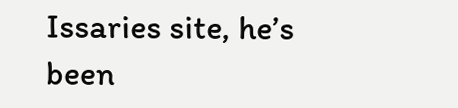Issaries site, he’s been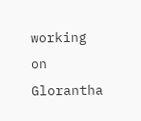working on Glorantha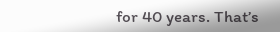for 40 years. That’s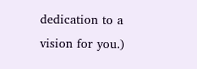dedication to a vision for you.)